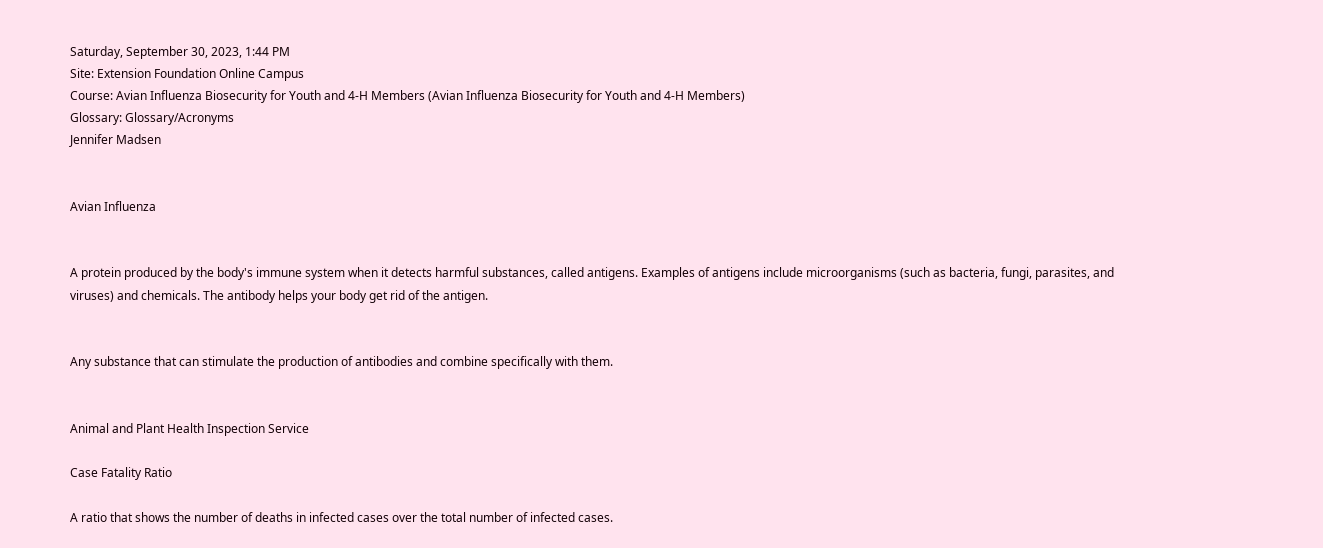Saturday, September 30, 2023, 1:44 PM
Site: Extension Foundation Online Campus
Course: Avian Influenza Biosecurity for Youth and 4-H Members (Avian Influenza Biosecurity for Youth and 4-H Members)
Glossary: Glossary/Acronyms
Jennifer Madsen


Avian Influenza


A protein produced by the body's immune system when it detects harmful substances, called antigens. Examples of antigens include microorganisms (such as bacteria, fungi, parasites, and viruses) and chemicals. The antibody helps your body get rid of the antigen.


Any substance that can stimulate the production of antibodies and combine specifically with them.


Animal and Plant Health Inspection Service

Case Fatality Ratio

A ratio that shows the number of deaths in infected cases over the total number of infected cases.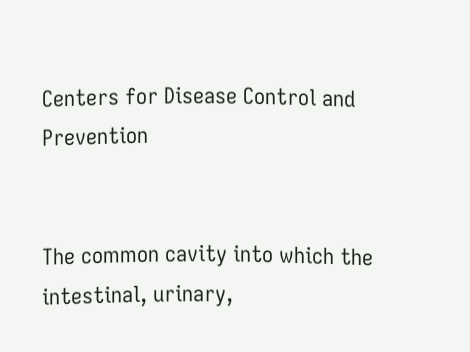Centers for Disease Control and Prevention


The common cavity into which the intestinal, urinary,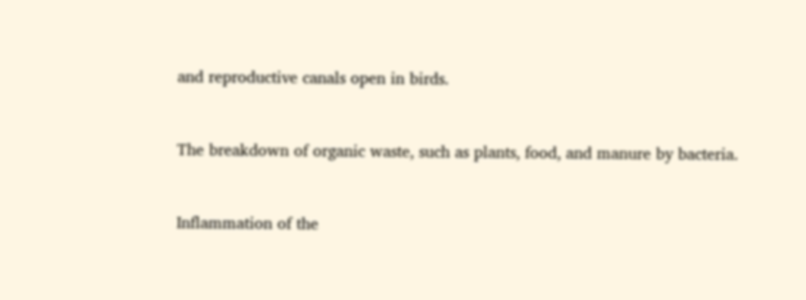and reproductive canals open in birds.


The breakdown of organic waste, such as plants, food, and manure by bacteria.


Inflammation of the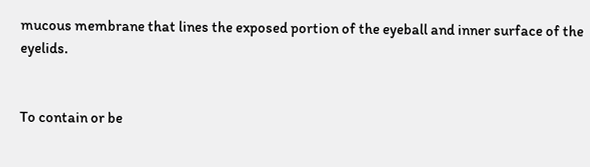mucous membrane that lines the exposed portion of the eyeball and inner surface of the eyelids.


To contain or be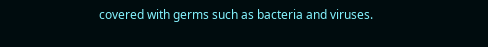covered with germs such as bacteria and viruses.